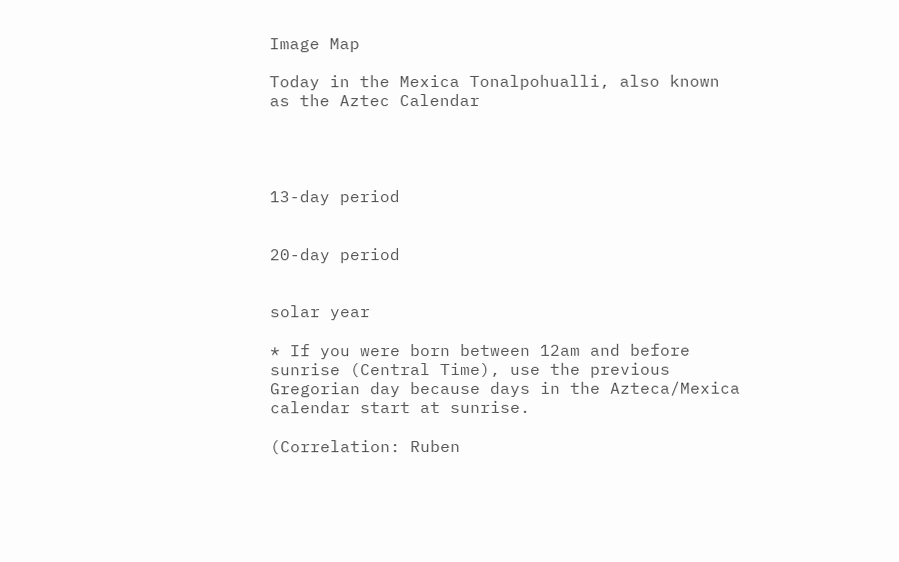Image Map

Today in the Mexica Tonalpohualli, also known as the Aztec Calendar




13-day period


20-day period


solar year

* If you were born between 12am and before sunrise (Central Time), use the previous Gregorian day because days in the Azteca/Mexica calendar start at sunrise.

(Correlation: Ruben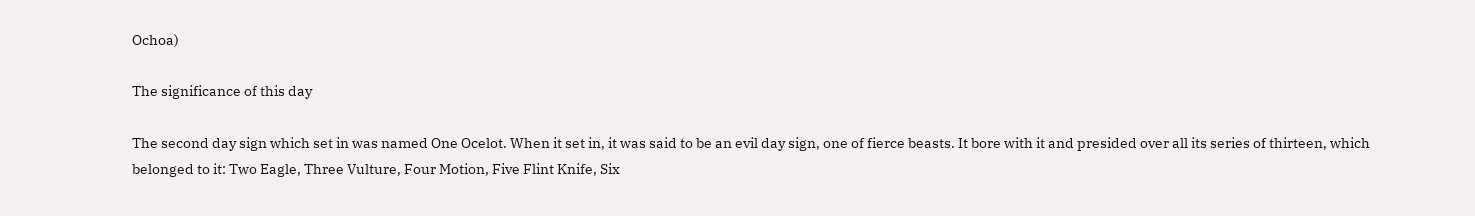Ochoa)

The significance of this day

The second day sign which set in was named One Ocelot. When it set in, it was said to be an evil day sign, one of fierce beasts. It bore with it and presided over all its series of thirteen, which belonged to it: Two Eagle, Three Vulture, Four Motion, Five Flint Knife, Six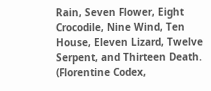Rain, Seven Flower, Eight Crocodile, Nine Wind, Ten House, Eleven Lizard, Twelve Serpent, and Thirteen Death. (Florentine Codex,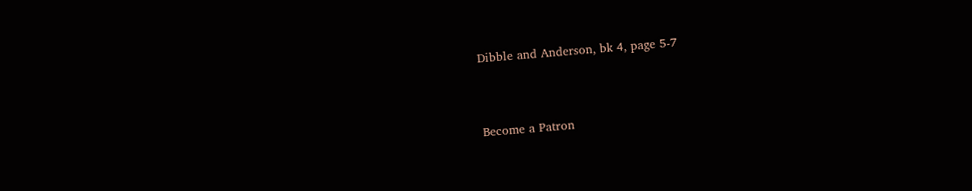Dibble and Anderson, bk 4, page 5-7


Become a Patron